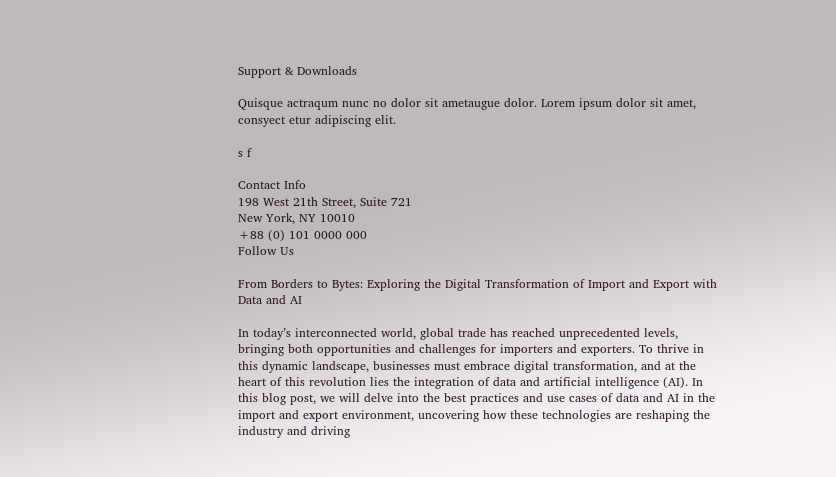Support & Downloads

Quisque actraqum nunc no dolor sit ametaugue dolor. Lorem ipsum dolor sit amet, consyect etur adipiscing elit.

s f

Contact Info
198 West 21th Street, Suite 721
New York, NY 10010
+88 (0) 101 0000 000
Follow Us

From Borders to Bytes: Exploring the Digital Transformation of Import and Export with Data and AI

In today’s interconnected world, global trade has reached unprecedented levels, bringing both opportunities and challenges for importers and exporters. To thrive in this dynamic landscape, businesses must embrace digital transformation, and at the heart of this revolution lies the integration of data and artificial intelligence (AI). In this blog post, we will delve into the best practices and use cases of data and AI in the import and export environment, uncovering how these technologies are reshaping the industry and driving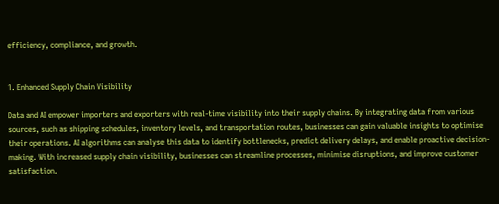efficiency, compliance, and growth.


1. Enhanced Supply Chain Visibility

Data and AI empower importers and exporters with real-time visibility into their supply chains. By integrating data from various sources, such as shipping schedules, inventory levels, and transportation routes, businesses can gain valuable insights to optimise their operations. AI algorithms can analyse this data to identify bottlenecks, predict delivery delays, and enable proactive decision-making. With increased supply chain visibility, businesses can streamline processes, minimise disruptions, and improve customer satisfaction.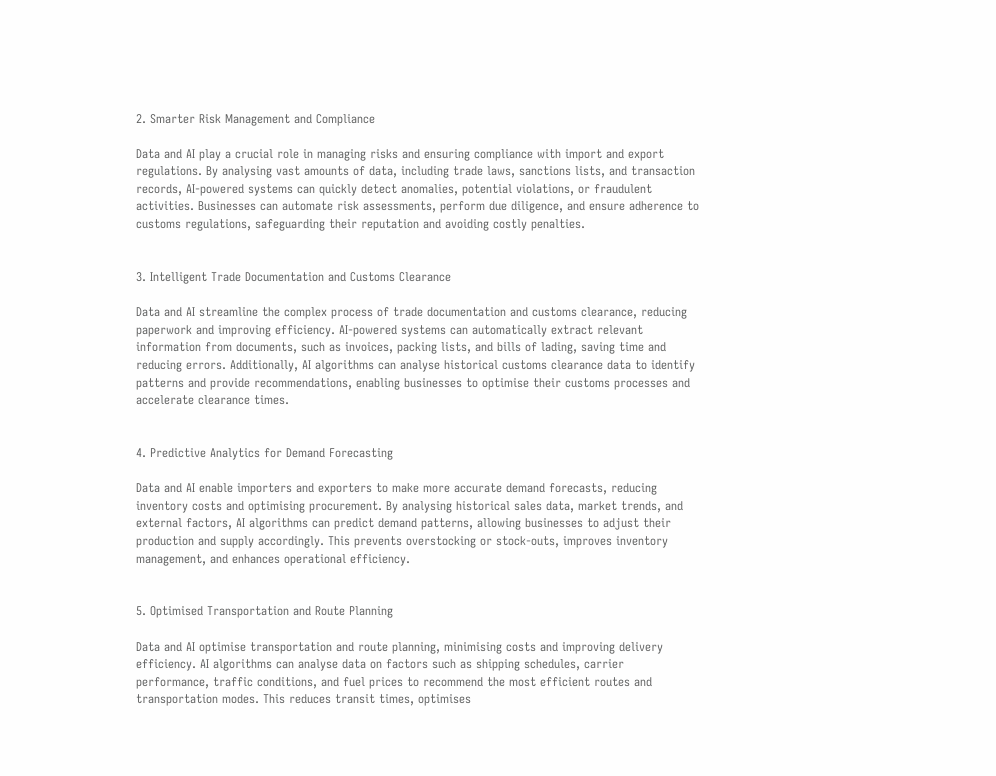2. Smarter Risk Management and Compliance

Data and AI play a crucial role in managing risks and ensuring compliance with import and export regulations. By analysing vast amounts of data, including trade laws, sanctions lists, and transaction records, AI-powered systems can quickly detect anomalies, potential violations, or fraudulent activities. Businesses can automate risk assessments, perform due diligence, and ensure adherence to customs regulations, safeguarding their reputation and avoiding costly penalties.


3. Intelligent Trade Documentation and Customs Clearance

Data and AI streamline the complex process of trade documentation and customs clearance, reducing paperwork and improving efficiency. AI-powered systems can automatically extract relevant information from documents, such as invoices, packing lists, and bills of lading, saving time and reducing errors. Additionally, AI algorithms can analyse historical customs clearance data to identify patterns and provide recommendations, enabling businesses to optimise their customs processes and accelerate clearance times.


4. Predictive Analytics for Demand Forecasting

Data and AI enable importers and exporters to make more accurate demand forecasts, reducing inventory costs and optimising procurement. By analysing historical sales data, market trends, and external factors, AI algorithms can predict demand patterns, allowing businesses to adjust their production and supply accordingly. This prevents overstocking or stock-outs, improves inventory management, and enhances operational efficiency.


5. Optimised Transportation and Route Planning

Data and AI optimise transportation and route planning, minimising costs and improving delivery efficiency. AI algorithms can analyse data on factors such as shipping schedules, carrier performance, traffic conditions, and fuel prices to recommend the most efficient routes and transportation modes. This reduces transit times, optimises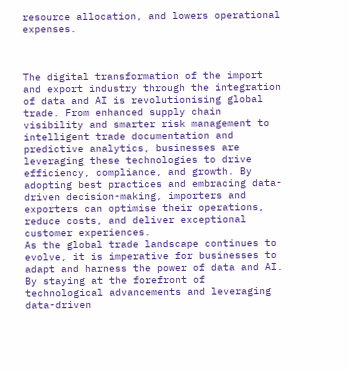resource allocation, and lowers operational expenses.



The digital transformation of the import and export industry through the integration of data and AI is revolutionising global trade. From enhanced supply chain visibility and smarter risk management to intelligent trade documentation and predictive analytics, businesses are leveraging these technologies to drive efficiency, compliance, and growth. By adopting best practices and embracing data-driven decision-making, importers and exporters can optimise their operations, reduce costs, and deliver exceptional customer experiences.
As the global trade landscape continues to evolve, it is imperative for businesses to adapt and harness the power of data and AI. By staying at the forefront of technological advancements and leveraging data-driven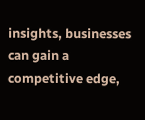insights, businesses can gain a competitive edge,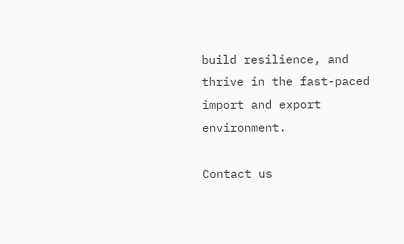build resilience, and thrive in the fast-paced import and export environment.

Contact us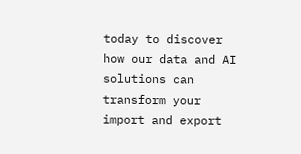today to discover how our data and AI solutions can transform your import and export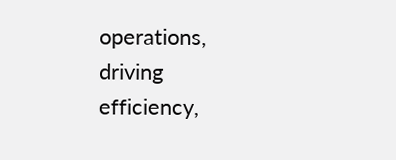operations, driving efficiency,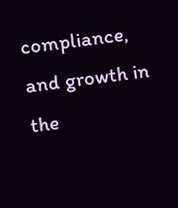compliance, and growth in the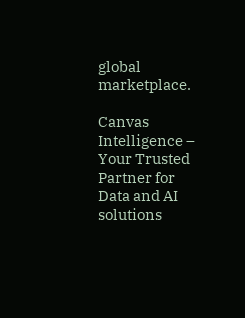global marketplace.

Canvas Intelligence – Your Trusted Partner for Data and AI solutions